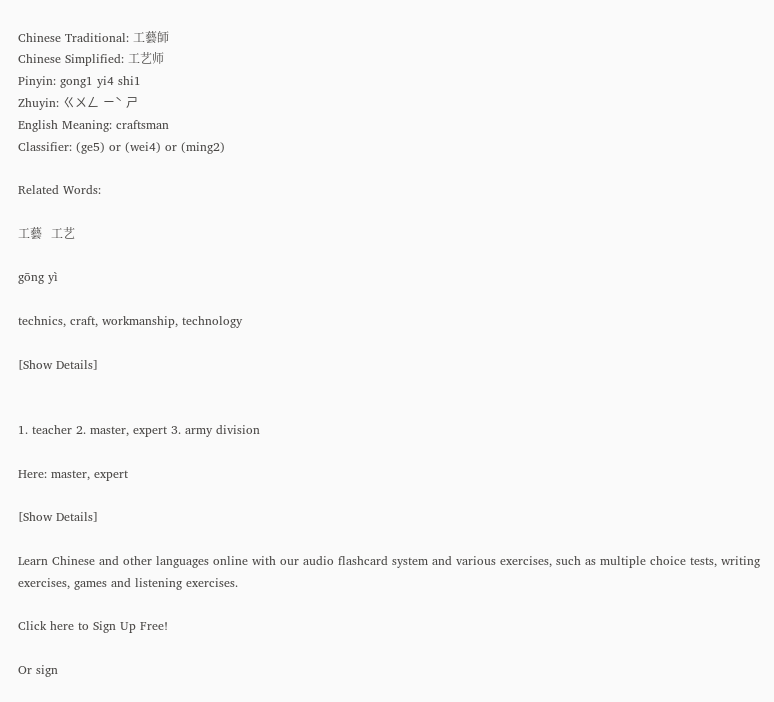Chinese Traditional: 工藝師
Chinese Simplified: 工艺师
Pinyin: gong1 yi4 shi1
Zhuyin: ㄍㄨㄥ ㄧˋ ㄕ
English Meaning: craftsman
Classifier: (ge5) or (wei4) or (ming2)

Related Words:

工藝   工艺

gōng yì

technics, craft, workmanship, technology

[Show Details]


1. teacher 2. master, expert 3. army division

Here: master, expert

[Show Details]

Learn Chinese and other languages online with our audio flashcard system and various exercises, such as multiple choice tests, writing exercises, games and listening exercises.

Click here to Sign Up Free!

Or sign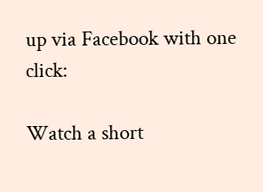up via Facebook with one click:

Watch a short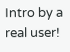Intro by a real user!